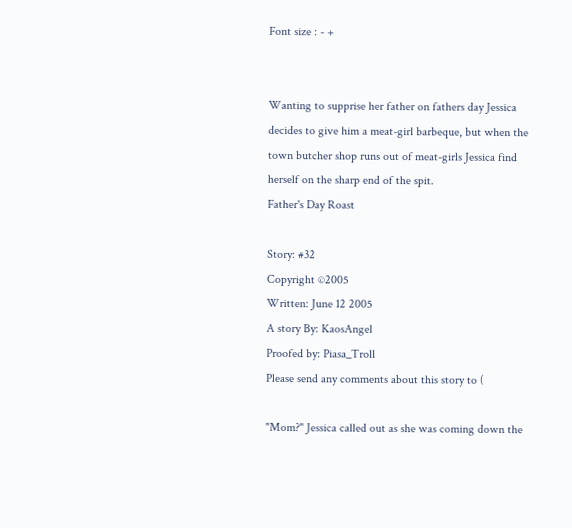Font size : - +


Wanting to supprise her father on fathers day Jessica decides to give him a meat-girl barbeque, but when the town butcher shop runs out of meat-girls Jessica find herself on the sharp end of the spit.
Father's Day Roast

Story: #32
Copyright ©2005
Written: June 12 2005
A story By: KaosAngel
Proofed by: Piasa_Troll
Please send any comments about this story to (

"Mom?" Jessica called out as she was coming down the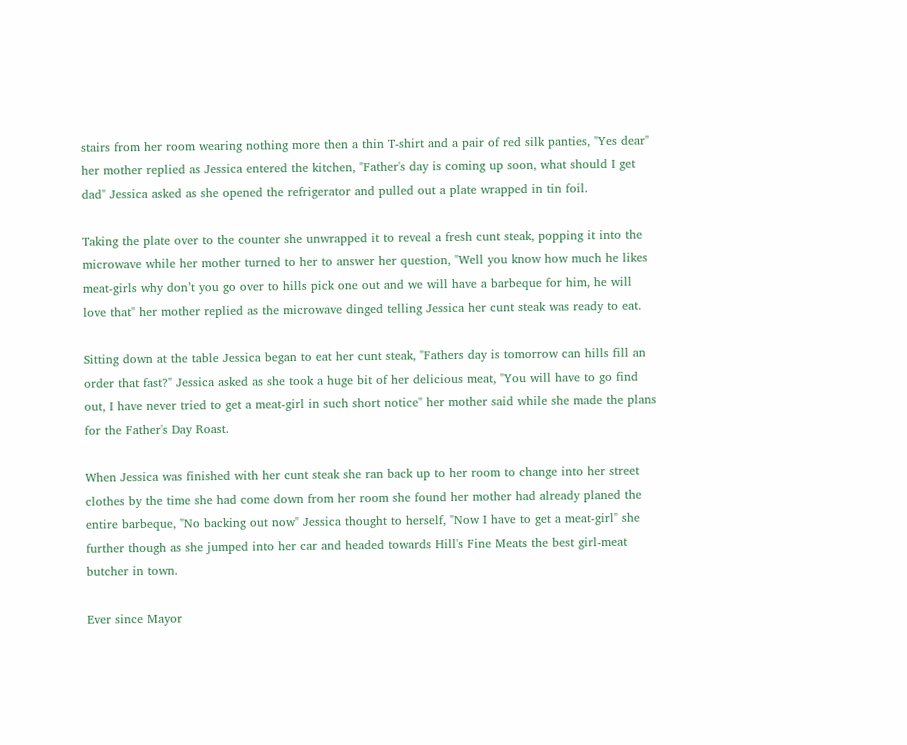stairs from her room wearing nothing more then a thin T-shirt and a pair of red silk panties, "Yes dear" her mother replied as Jessica entered the kitchen, "Father's day is coming up soon, what should I get dad" Jessica asked as she opened the refrigerator and pulled out a plate wrapped in tin foil.

Taking the plate over to the counter she unwrapped it to reveal a fresh cunt steak, popping it into the microwave while her mother turned to her to answer her question, "Well you know how much he likes meat-girls why don’t you go over to hills pick one out and we will have a barbeque for him, he will love that" her mother replied as the microwave dinged telling Jessica her cunt steak was ready to eat.

Sitting down at the table Jessica began to eat her cunt steak, "Fathers day is tomorrow can hills fill an order that fast?" Jessica asked as she took a huge bit of her delicious meat, "You will have to go find out, I have never tried to get a meat-girl in such short notice" her mother said while she made the plans for the Father's Day Roast.

When Jessica was finished with her cunt steak she ran back up to her room to change into her street clothes by the time she had come down from her room she found her mother had already planed the entire barbeque, "No backing out now" Jessica thought to herself, "Now I have to get a meat-girl" she further though as she jumped into her car and headed towards Hill's Fine Meats the best girl-meat butcher in town.

Ever since Mayor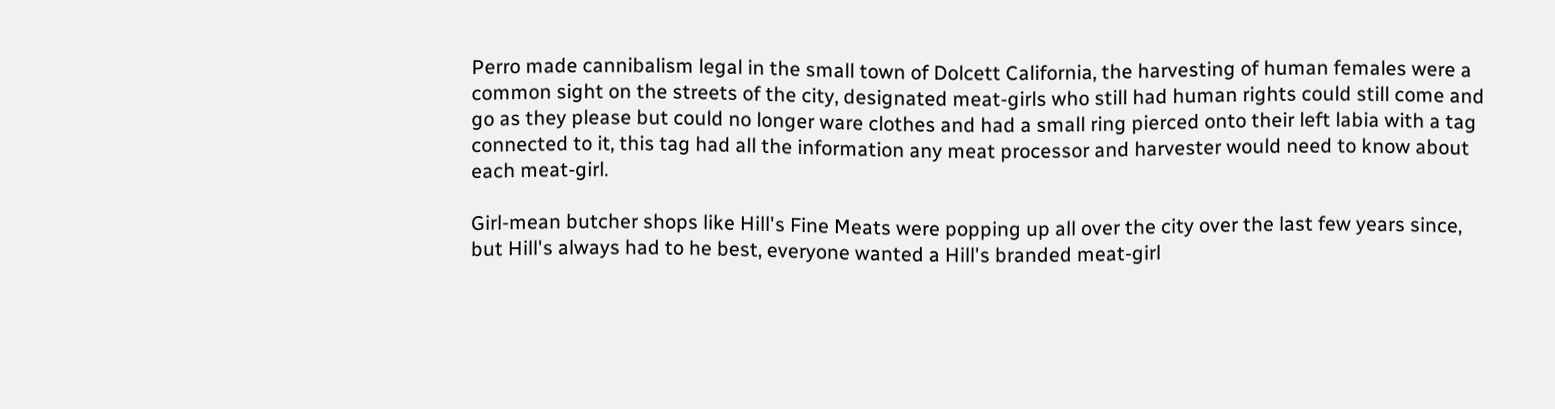Perro made cannibalism legal in the small town of Dolcett California, the harvesting of human females were a common sight on the streets of the city, designated meat-girls who still had human rights could still come and go as they please but could no longer ware clothes and had a small ring pierced onto their left labia with a tag connected to it, this tag had all the information any meat processor and harvester would need to know about each meat-girl.

Girl-mean butcher shops like Hill's Fine Meats were popping up all over the city over the last few years since, but Hill's always had to he best, everyone wanted a Hill's branded meat-girl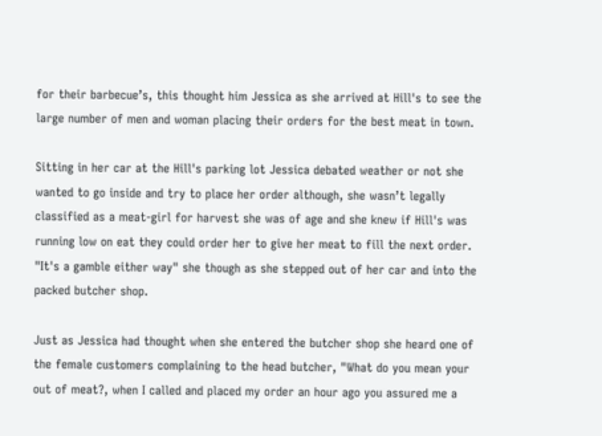for their barbecue’s, this thought him Jessica as she arrived at Hill's to see the large number of men and woman placing their orders for the best meat in town.

Sitting in her car at the Hill's parking lot Jessica debated weather or not she wanted to go inside and try to place her order although, she wasn’t legally classified as a meat-girl for harvest she was of age and she knew if Hill's was running low on eat they could order her to give her meat to fill the next order. "It's a gamble either way" she though as she stepped out of her car and into the packed butcher shop.

Just as Jessica had thought when she entered the butcher shop she heard one of the female customers complaining to the head butcher, "What do you mean your out of meat?, when I called and placed my order an hour ago you assured me a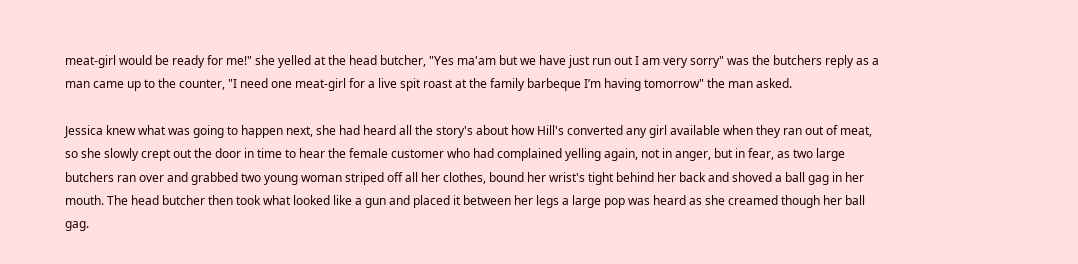meat-girl would be ready for me!" she yelled at the head butcher, "Yes ma'am but we have just run out I am very sorry" was the butchers reply as a man came up to the counter, "I need one meat-girl for a live spit roast at the family barbeque I’m having tomorrow" the man asked.

Jessica knew what was going to happen next, she had heard all the story's about how Hill's converted any girl available when they ran out of meat, so she slowly crept out the door in time to hear the female customer who had complained yelling again, not in anger, but in fear, as two large butchers ran over and grabbed two young woman striped off all her clothes, bound her wrist's tight behind her back and shoved a ball gag in her mouth. The head butcher then took what looked like a gun and placed it between her legs a large pop was heard as she creamed though her ball gag.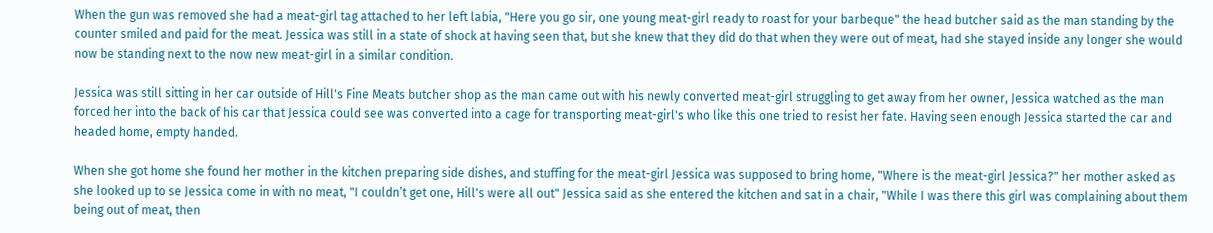When the gun was removed she had a meat-girl tag attached to her left labia, "Here you go sir, one young meat-girl ready to roast for your barbeque" the head butcher said as the man standing by the counter smiled and paid for the meat. Jessica was still in a state of shock at having seen that, but she knew that they did do that when they were out of meat, had she stayed inside any longer she would now be standing next to the now new meat-girl in a similar condition.

Jessica was still sitting in her car outside of Hill's Fine Meats butcher shop as the man came out with his newly converted meat-girl struggling to get away from her owner, Jessica watched as the man forced her into the back of his car that Jessica could see was converted into a cage for transporting meat-girl's who like this one tried to resist her fate. Having seen enough Jessica started the car and headed home, empty handed.

When she got home she found her mother in the kitchen preparing side dishes, and stuffing for the meat-girl Jessica was supposed to bring home, "Where is the meat-girl Jessica?" her mother asked as she looked up to se Jessica come in with no meat, "I couldn’t get one, Hill's were all out" Jessica said as she entered the kitchen and sat in a chair, "While I was there this girl was complaining about them being out of meat, then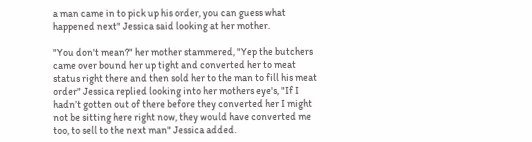a man came in to pick up his order, you can guess what happened next" Jessica said looking at her mother.

"You don't mean?" her mother stammered, "Yep the butchers came over bound her up tight and converted her to meat status right there and then sold her to the man to fill his meat order" Jessica replied looking into her mothers eye's, "If I hadn’t gotten out of there before they converted her I might not be sitting here right now, they would have converted me too, to sell to the next man" Jessica added.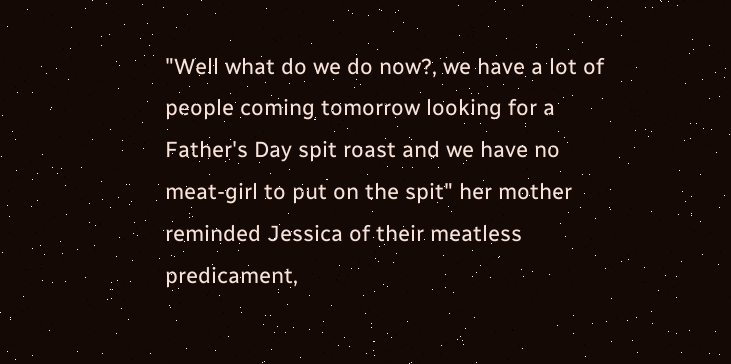"Well what do we do now?, we have a lot of people coming tomorrow looking for a Father's Day spit roast and we have no meat-girl to put on the spit" her mother reminded Jessica of their meatless predicament,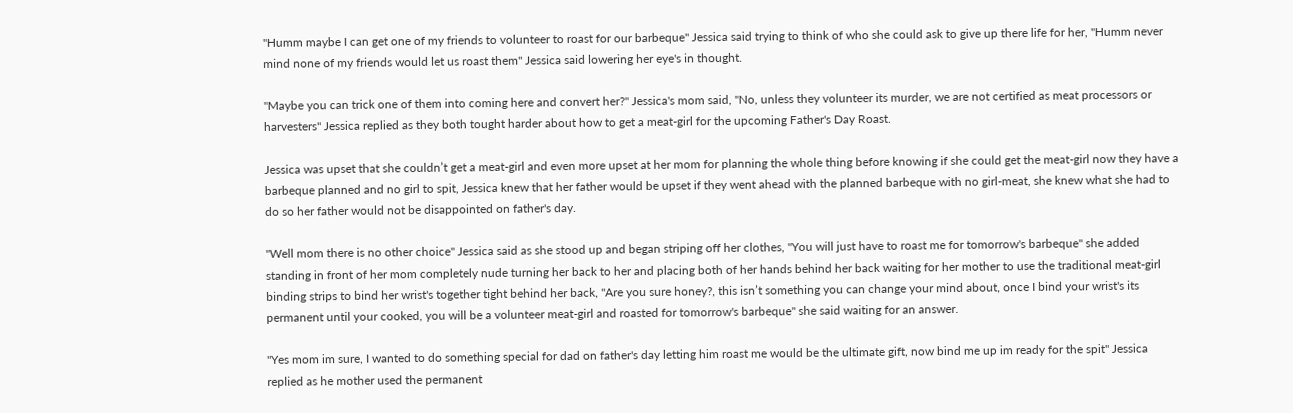"Humm maybe I can get one of my friends to volunteer to roast for our barbeque" Jessica said trying to think of who she could ask to give up there life for her, "Humm never mind none of my friends would let us roast them" Jessica said lowering her eye's in thought.

"Maybe you can trick one of them into coming here and convert her?" Jessica's mom said, "No, unless they volunteer its murder, we are not certified as meat processors or harvesters" Jessica replied as they both tought harder about how to get a meat-girl for the upcoming Father's Day Roast.

Jessica was upset that she couldn’t get a meat-girl and even more upset at her mom for planning the whole thing before knowing if she could get the meat-girl now they have a barbeque planned and no girl to spit, Jessica knew that her father would be upset if they went ahead with the planned barbeque with no girl-meat, she knew what she had to do so her father would not be disappointed on father's day.

"Well mom there is no other choice" Jessica said as she stood up and began striping off her clothes, "You will just have to roast me for tomorrow's barbeque" she added standing in front of her mom completely nude turning her back to her and placing both of her hands behind her back waiting for her mother to use the traditional meat-girl binding strips to bind her wrist's together tight behind her back, "Are you sure honey?, this isn’t something you can change your mind about, once I bind your wrist's its permanent until your cooked, you will be a volunteer meat-girl and roasted for tomorrow's barbeque" she said waiting for an answer.

"Yes mom im sure, I wanted to do something special for dad on father's day letting him roast me would be the ultimate gift, now bind me up im ready for the spit" Jessica replied as he mother used the permanent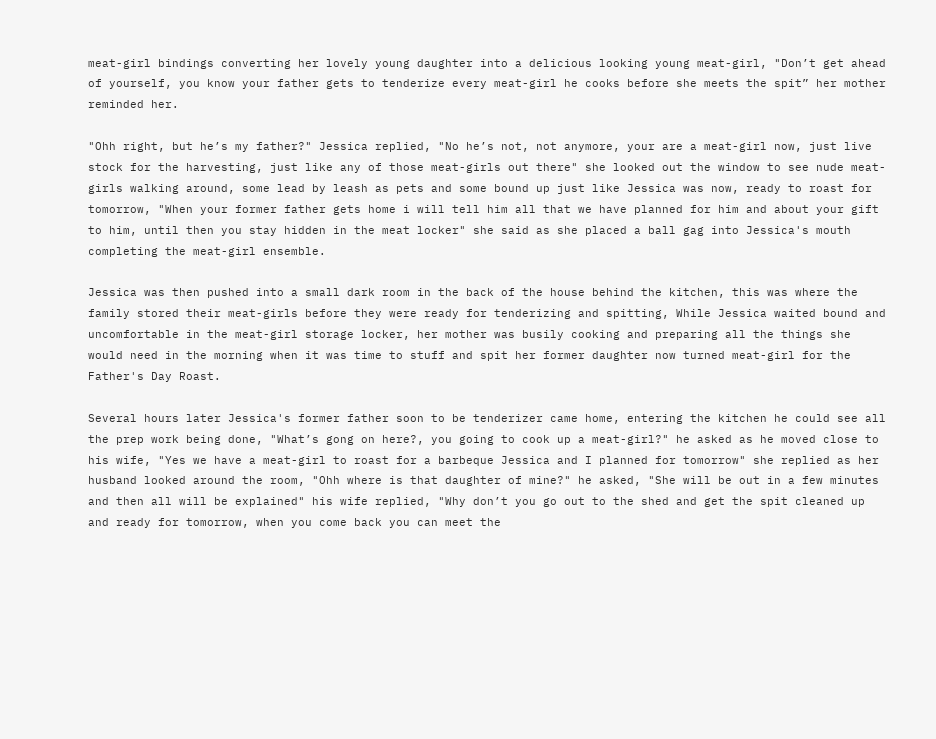meat-girl bindings converting her lovely young daughter into a delicious looking young meat-girl, "Don’t get ahead of yourself, you know your father gets to tenderize every meat-girl he cooks before she meets the spit” her mother reminded her.

"Ohh right, but he’s my father?" Jessica replied, "No he’s not, not anymore, your are a meat-girl now, just live stock for the harvesting, just like any of those meat-girls out there" she looked out the window to see nude meat-girls walking around, some lead by leash as pets and some bound up just like Jessica was now, ready to roast for tomorrow, "When your former father gets home i will tell him all that we have planned for him and about your gift to him, until then you stay hidden in the meat locker" she said as she placed a ball gag into Jessica's mouth completing the meat-girl ensemble.

Jessica was then pushed into a small dark room in the back of the house behind the kitchen, this was where the family stored their meat-girls before they were ready for tenderizing and spitting, While Jessica waited bound and uncomfortable in the meat-girl storage locker, her mother was busily cooking and preparing all the things she would need in the morning when it was time to stuff and spit her former daughter now turned meat-girl for the Father's Day Roast.

Several hours later Jessica's former father soon to be tenderizer came home, entering the kitchen he could see all the prep work being done, "What’s gong on here?, you going to cook up a meat-girl?" he asked as he moved close to his wife, "Yes we have a meat-girl to roast for a barbeque Jessica and I planned for tomorrow" she replied as her husband looked around the room, "Ohh where is that daughter of mine?" he asked, "She will be out in a few minutes and then all will be explained" his wife replied, "Why don’t you go out to the shed and get the spit cleaned up and ready for tomorrow, when you come back you can meet the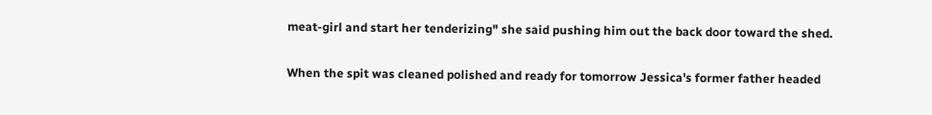meat-girl and start her tenderizing" she said pushing him out the back door toward the shed.

When the spit was cleaned polished and ready for tomorrow Jessica's former father headed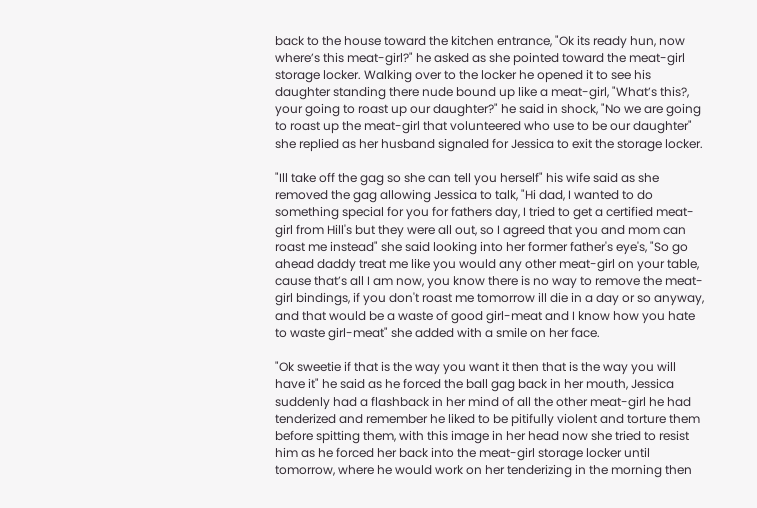back to the house toward the kitchen entrance, "Ok its ready hun, now where’s this meat-girl?" he asked as she pointed toward the meat-girl storage locker. Walking over to the locker he opened it to see his daughter standing there nude bound up like a meat-girl, "What’s this?, your going to roast up our daughter?" he said in shock, "No we are going to roast up the meat-girl that volunteered who use to be our daughter" she replied as her husband signaled for Jessica to exit the storage locker.

"Ill take off the gag so she can tell you herself" his wife said as she removed the gag allowing Jessica to talk, "Hi dad, I wanted to do something special for you for fathers day, I tried to get a certified meat-girl from Hill's but they were all out, so I agreed that you and mom can roast me instead" she said looking into her former father's eye's, "So go ahead daddy treat me like you would any other meat-girl on your table, cause that’s all I am now, you know there is no way to remove the meat-girl bindings, if you don't roast me tomorrow ill die in a day or so anyway, and that would be a waste of good girl-meat and I know how you hate to waste girl-meat" she added with a smile on her face.

"Ok sweetie if that is the way you want it then that is the way you will have it" he said as he forced the ball gag back in her mouth, Jessica suddenly had a flashback in her mind of all the other meat-girl he had tenderized and remember he liked to be pitifully violent and torture them before spitting them, with this image in her head now she tried to resist him as he forced her back into the meat-girl storage locker until tomorrow, where he would work on her tenderizing in the morning then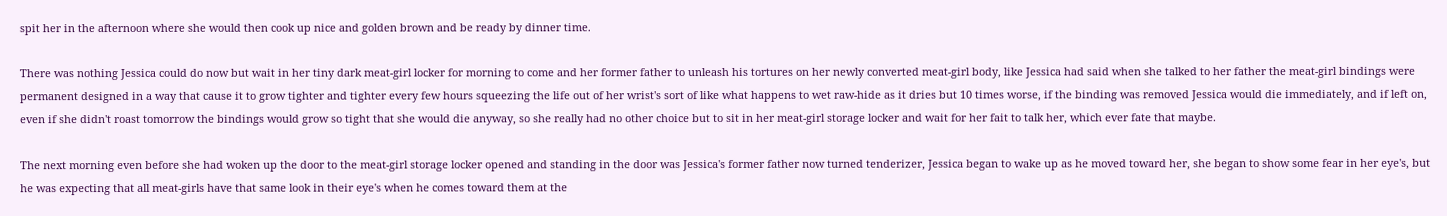spit her in the afternoon where she would then cook up nice and golden brown and be ready by dinner time.

There was nothing Jessica could do now but wait in her tiny dark meat-girl locker for morning to come and her former father to unleash his tortures on her newly converted meat-girl body, like Jessica had said when she talked to her father the meat-girl bindings were permanent designed in a way that cause it to grow tighter and tighter every few hours squeezing the life out of her wrist's sort of like what happens to wet raw-hide as it dries but 10 times worse, if the binding was removed Jessica would die immediately, and if left on, even if she didn't roast tomorrow the bindings would grow so tight that she would die anyway, so she really had no other choice but to sit in her meat-girl storage locker and wait for her fait to talk her, which ever fate that maybe.

The next morning even before she had woken up the door to the meat-girl storage locker opened and standing in the door was Jessica's former father now turned tenderizer, Jessica began to wake up as he moved toward her, she began to show some fear in her eye's, but he was expecting that all meat-girls have that same look in their eye's when he comes toward them at the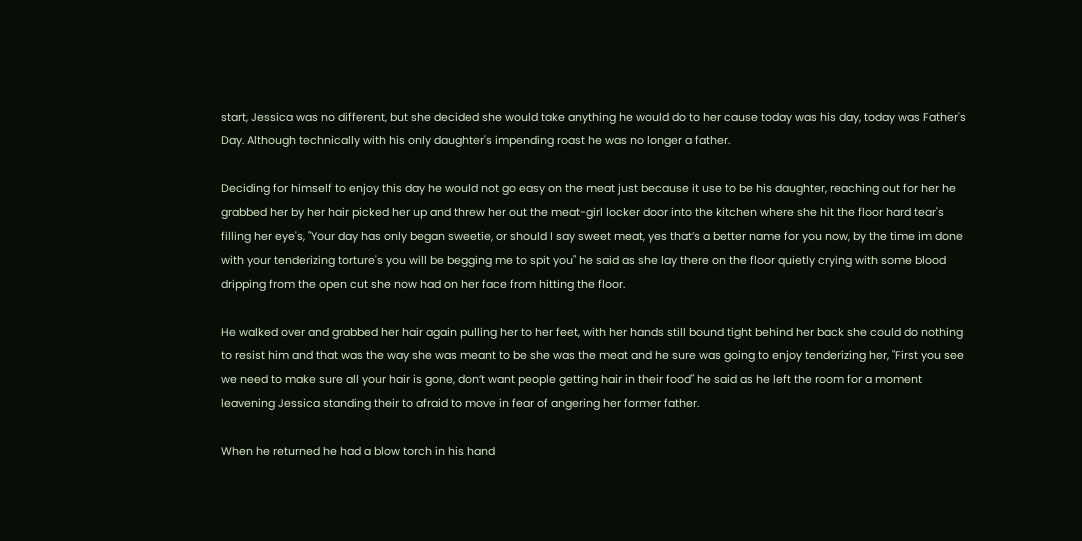start, Jessica was no different, but she decided she would take anything he would do to her cause today was his day, today was Father's Day. Although technically with his only daughter's impending roast he was no longer a father.

Deciding for himself to enjoy this day he would not go easy on the meat just because it use to be his daughter, reaching out for her he grabbed her by her hair picked her up and threw her out the meat-girl locker door into the kitchen where she hit the floor hard tear's filling her eye's, "Your day has only began sweetie, or should I say sweet meat, yes that’s a better name for you now, by the time im done with your tenderizing torture's you will be begging me to spit you" he said as she lay there on the floor quietly crying with some blood dripping from the open cut she now had on her face from hitting the floor.

He walked over and grabbed her hair again pulling her to her feet, with her hands still bound tight behind her back she could do nothing to resist him and that was the way she was meant to be she was the meat and he sure was going to enjoy tenderizing her, "First you see we need to make sure all your hair is gone, don’t want people getting hair in their food" he said as he left the room for a moment leavening Jessica standing their to afraid to move in fear of angering her former father.

When he returned he had a blow torch in his hand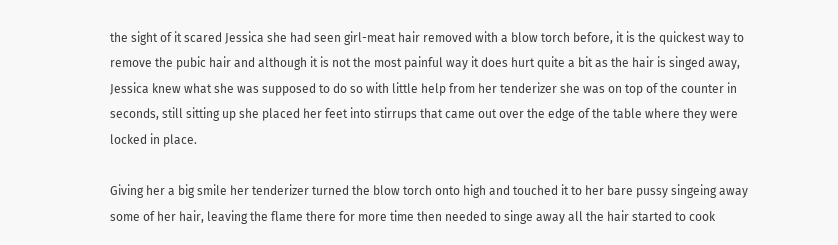the sight of it scared Jessica she had seen girl-meat hair removed with a blow torch before, it is the quickest way to remove the pubic hair and although it is not the most painful way it does hurt quite a bit as the hair is singed away, Jessica knew what she was supposed to do so with little help from her tenderizer she was on top of the counter in seconds, still sitting up she placed her feet into stirrups that came out over the edge of the table where they were locked in place.

Giving her a big smile her tenderizer turned the blow torch onto high and touched it to her bare pussy singeing away some of her hair, leaving the flame there for more time then needed to singe away all the hair started to cook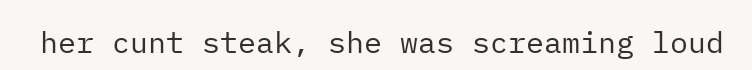her cunt steak, she was screaming loud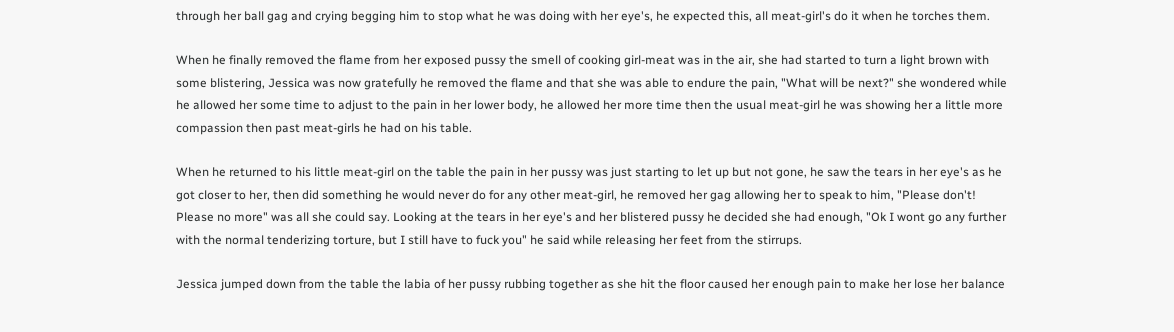through her ball gag and crying begging him to stop what he was doing with her eye's, he expected this, all meat-girl's do it when he torches them.

When he finally removed the flame from her exposed pussy the smell of cooking girl-meat was in the air, she had started to turn a light brown with some blistering, Jessica was now gratefully he removed the flame and that she was able to endure the pain, "What will be next?" she wondered while he allowed her some time to adjust to the pain in her lower body, he allowed her more time then the usual meat-girl he was showing her a little more compassion then past meat-girls he had on his table.

When he returned to his little meat-girl on the table the pain in her pussy was just starting to let up but not gone, he saw the tears in her eye's as he got closer to her, then did something he would never do for any other meat-girl, he removed her gag allowing her to speak to him, "Please don't! Please no more" was all she could say. Looking at the tears in her eye's and her blistered pussy he decided she had enough, "Ok I wont go any further with the normal tenderizing torture, but I still have to fuck you" he said while releasing her feet from the stirrups.

Jessica jumped down from the table the labia of her pussy rubbing together as she hit the floor caused her enough pain to make her lose her balance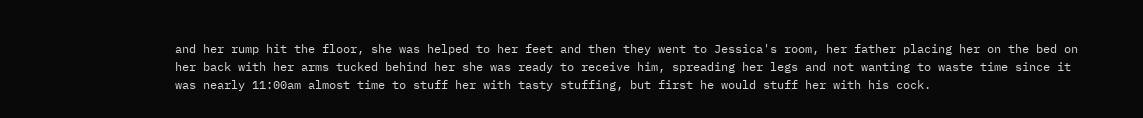and her rump hit the floor, she was helped to her feet and then they went to Jessica's room, her father placing her on the bed on her back with her arms tucked behind her she was ready to receive him, spreading her legs and not wanting to waste time since it was nearly 11:00am almost time to stuff her with tasty stuffing, but first he would stuff her with his cock.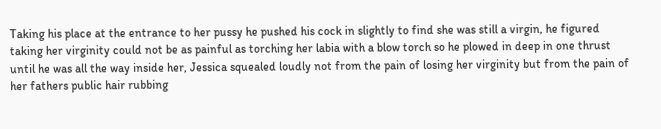Taking his place at the entrance to her pussy he pushed his cock in slightly to find she was still a virgin, he figured taking her virginity could not be as painful as torching her labia with a blow torch so he plowed in deep in one thrust until he was all the way inside her, Jessica squealed loudly not from the pain of losing her virginity but from the pain of her fathers public hair rubbing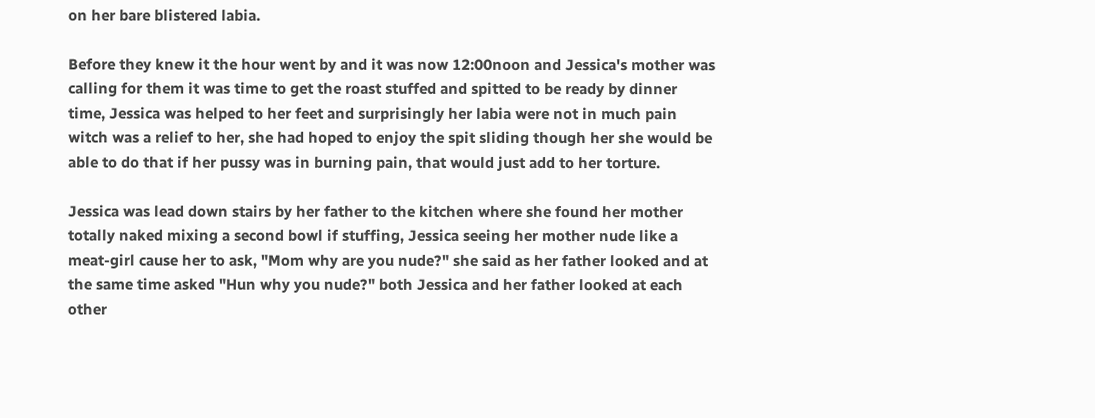on her bare blistered labia.

Before they knew it the hour went by and it was now 12:00noon and Jessica's mother was calling for them it was time to get the roast stuffed and spitted to be ready by dinner time, Jessica was helped to her feet and surprisingly her labia were not in much pain witch was a relief to her, she had hoped to enjoy the spit sliding though her she would be able to do that if her pussy was in burning pain, that would just add to her torture.

Jessica was lead down stairs by her father to the kitchen where she found her mother totally naked mixing a second bowl if stuffing, Jessica seeing her mother nude like a meat-girl cause her to ask, "Mom why are you nude?" she said as her father looked and at the same time asked "Hun why you nude?" both Jessica and her father looked at each other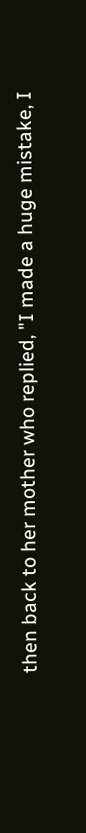then back to her mother who replied, "I made a huge mistake, I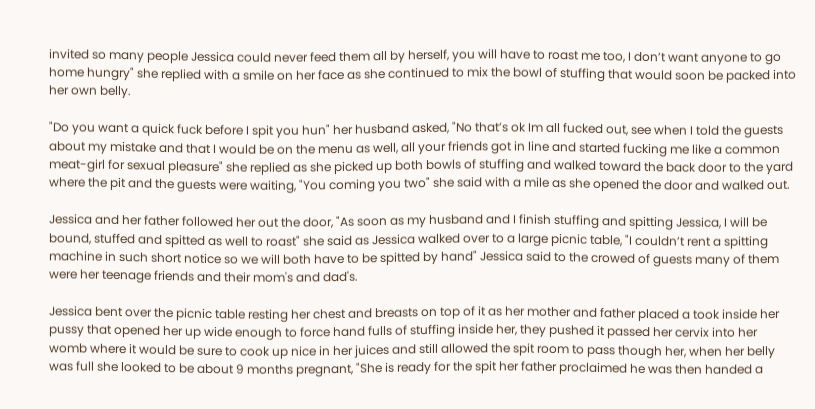invited so many people Jessica could never feed them all by herself, you will have to roast me too, I don’t want anyone to go home hungry" she replied with a smile on her face as she continued to mix the bowl of stuffing that would soon be packed into her own belly.

"Do you want a quick fuck before I spit you hun" her husband asked, "No that’s ok Im all fucked out, see when I told the guests about my mistake and that I would be on the menu as well, all your friends got in line and started fucking me like a common meat-girl for sexual pleasure" she replied as she picked up both bowls of stuffing and walked toward the back door to the yard where the pit and the guests were waiting, "You coming you two" she said with a mile as she opened the door and walked out.

Jessica and her father followed her out the door, "As soon as my husband and I finish stuffing and spitting Jessica, I will be bound, stuffed and spitted as well to roast" she said as Jessica walked over to a large picnic table, "I couldn’t rent a spitting machine in such short notice so we will both have to be spitted by hand" Jessica said to the crowed of guests many of them were her teenage friends and their mom's and dad's.

Jessica bent over the picnic table resting her chest and breasts on top of it as her mother and father placed a took inside her pussy that opened her up wide enough to force hand fulls of stuffing inside her, they pushed it passed her cervix into her womb where it would be sure to cook up nice in her juices and still allowed the spit room to pass though her, when her belly was full she looked to be about 9 months pregnant, "She is ready for the spit her father proclaimed he was then handed a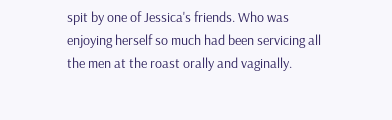spit by one of Jessica's friends. Who was enjoying herself so much had been servicing all the men at the roast orally and vaginally.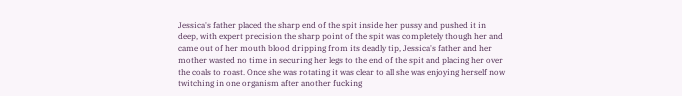Jessica's father placed the sharp end of the spit inside her pussy and pushed it in deep, with expert precision the sharp point of the spit was completely though her and came out of her mouth blood dripping from its deadly tip, Jessica's father and her mother wasted no time in securing her legs to the end of the spit and placing her over the coals to roast. Once she was rotating it was clear to all she was enjoying herself now twitching in one organism after another fucking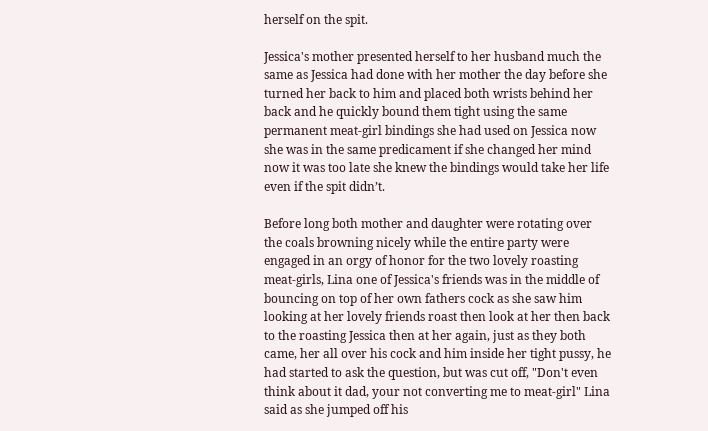herself on the spit.

Jessica's mother presented herself to her husband much the same as Jessica had done with her mother the day before she turned her back to him and placed both wrists behind her back and he quickly bound them tight using the same permanent meat-girl bindings she had used on Jessica now she was in the same predicament if she changed her mind now it was too late she knew the bindings would take her life even if the spit didn’t.

Before long both mother and daughter were rotating over the coals browning nicely while the entire party were engaged in an orgy of honor for the two lovely roasting meat-girls, Lina one of Jessica's friends was in the middle of bouncing on top of her own fathers cock as she saw him looking at her lovely friends roast then look at her then back to the roasting Jessica then at her again, just as they both came, her all over his cock and him inside her tight pussy, he had started to ask the question, but was cut off, "Don't even think about it dad, your not converting me to meat-girl" Lina said as she jumped off his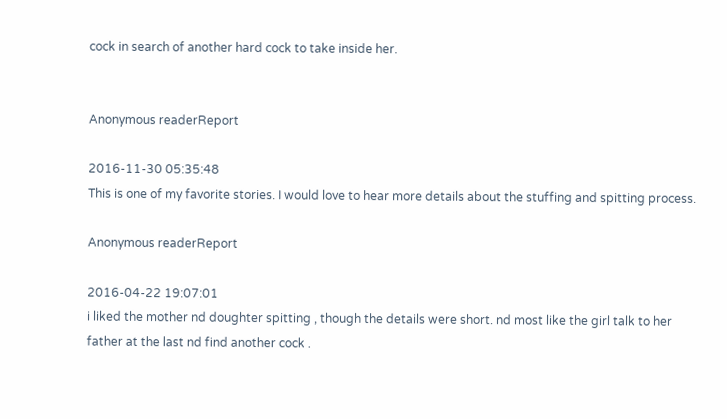cock in search of another hard cock to take inside her.


Anonymous readerReport

2016-11-30 05:35:48
This is one of my favorite stories. I would love to hear more details about the stuffing and spitting process.

Anonymous readerReport

2016-04-22 19:07:01
i liked the mother nd doughter spitting , though the details were short. nd most like the girl talk to her father at the last nd find another cock .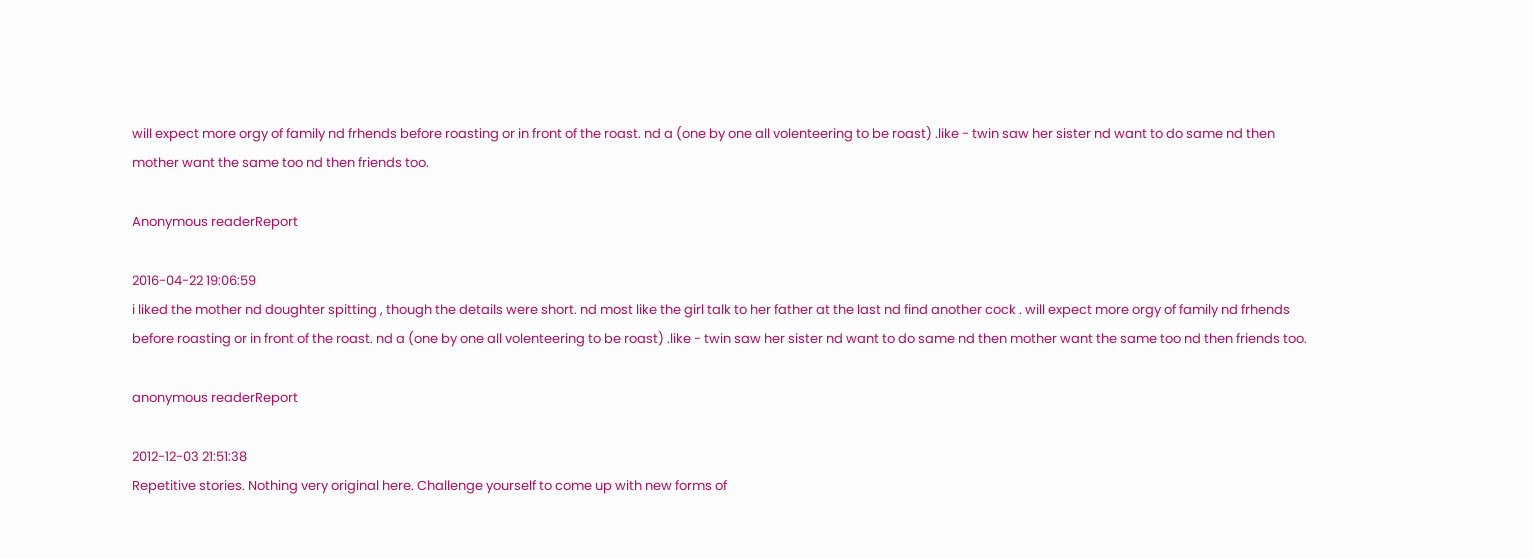will expect more orgy of family nd frhends before roasting or in front of the roast. nd a (one by one all volenteering to be roast) .like - twin saw her sister nd want to do same nd then mother want the same too nd then friends too.

Anonymous readerReport

2016-04-22 19:06:59
i liked the mother nd doughter spitting , though the details were short. nd most like the girl talk to her father at the last nd find another cock . will expect more orgy of family nd frhends before roasting or in front of the roast. nd a (one by one all volenteering to be roast) .like - twin saw her sister nd want to do same nd then mother want the same too nd then friends too.

anonymous readerReport

2012-12-03 21:51:38
Repetitive stories. Nothing very original here. Challenge yourself to come up with new forms of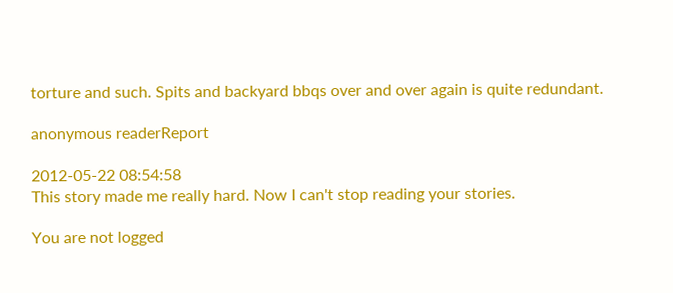torture and such. Spits and backyard bbqs over and over again is quite redundant.

anonymous readerReport

2012-05-22 08:54:58
This story made me really hard. Now I can't stop reading your stories.

You are not logged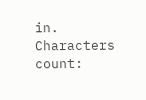in.
Characters count: